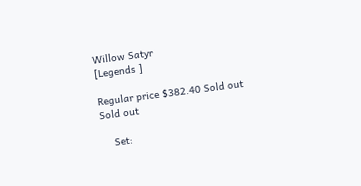Willow Satyr
[Legends ]

Regular price $382.40 Sold out
Sold out

    Set: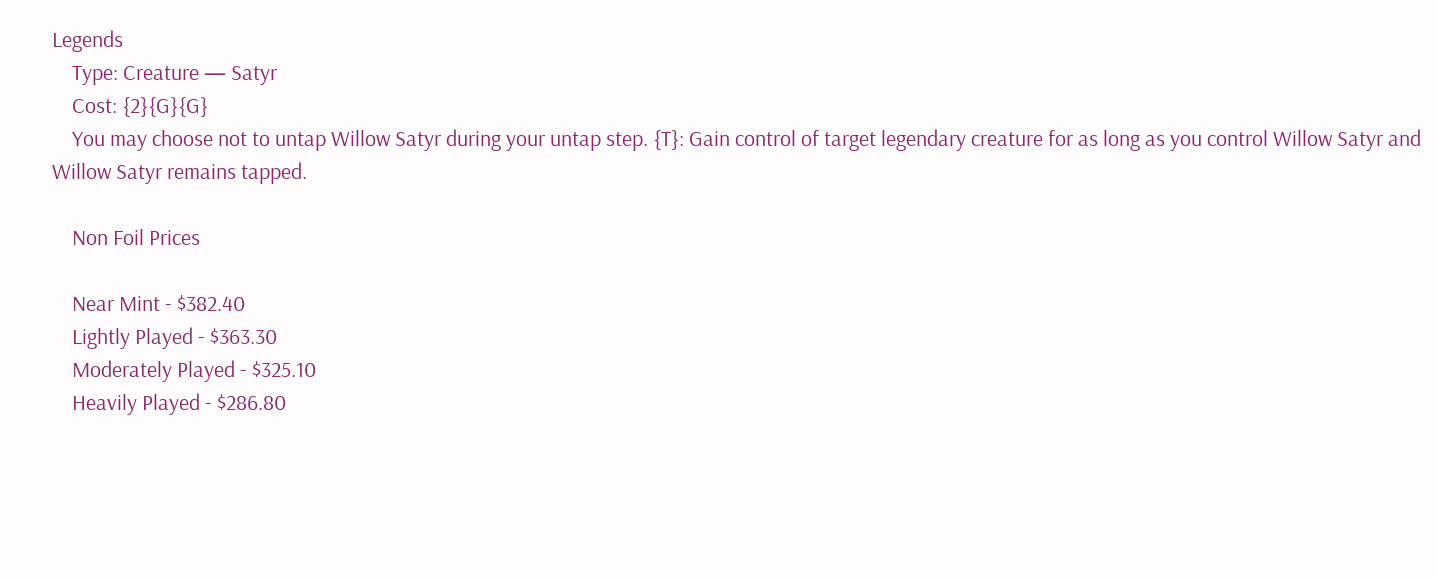Legends
    Type: Creature — Satyr
    Cost: {2}{G}{G}
    You may choose not to untap Willow Satyr during your untap step. {T}: Gain control of target legendary creature for as long as you control Willow Satyr and Willow Satyr remains tapped.

    Non Foil Prices

    Near Mint - $382.40
    Lightly Played - $363.30
    Moderately Played - $325.10
    Heavily Played - $286.80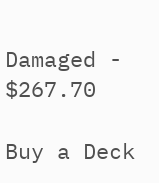Damaged - $267.70

Buy a Deck